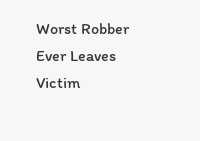Worst Robber Ever Leaves Victim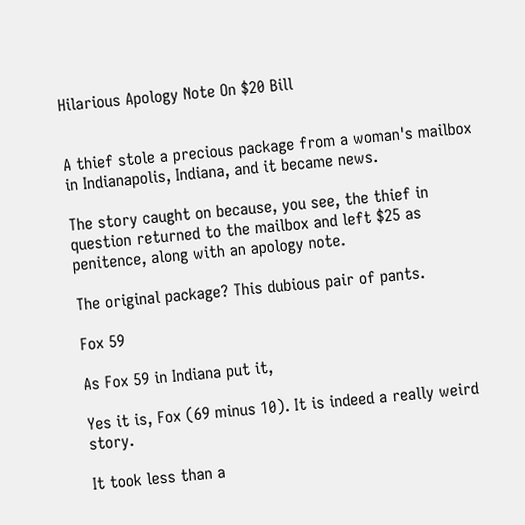Hilarious Apology Note On $20 Bill


A thief stole a precious package from a woman's mailbox in Indianapolis, Indiana, and it became news.

The story caught on because, you see, the thief in question returned to the mailbox and left $25 as penitence, along with an apology note.

The original package? This dubious pair of pants.

Fox 59

As Fox 59 in Indiana put it,

Yes it is, Fox (69 minus 10). It is indeed a really weird story.

It took less than a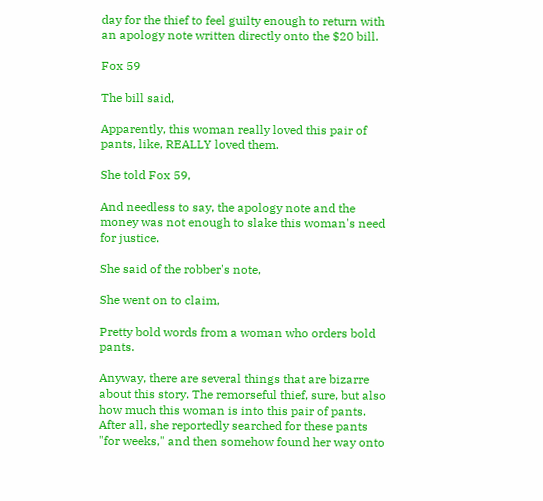day for the thief to feel guilty enough to return with an apology note written directly onto the $20 bill.

Fox 59

The bill said,

Apparently, this woman really loved this pair of pants, like, REALLY loved them.

She told Fox 59,

And needless to say, the apology note and the money was not enough to slake this woman's need for justice.

She said of the robber's note,

She went on to claim,

Pretty bold words from a woman who orders bold pants.

Anyway, there are several things that are bizarre about this story. The remorseful thief, sure, but also how much this woman is into this pair of pants. After all, she reportedly searched for these pants "for weeks," and then somehow found her way onto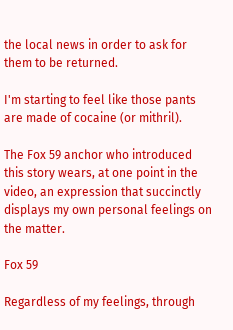the local news in order to ask for them to be returned.

I'm starting to feel like those pants are made of cocaine (or mithril).

The Fox 59 anchor who introduced this story wears, at one point in the video, an expression that succinctly displays my own personal feelings on the matter.

Fox 59

Regardless of my feelings, through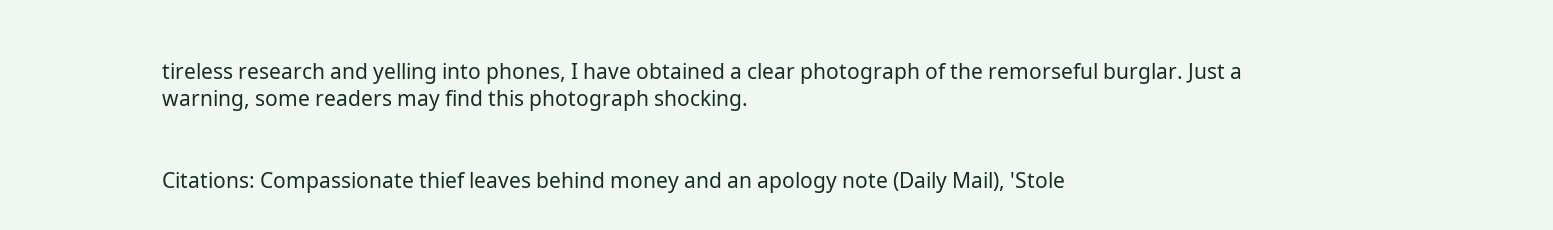tireless research and yelling into phones, I have obtained a clear photograph of the remorseful burglar. Just a warning, some readers may find this photograph shocking.


Citations: Compassionate thief leaves behind money and an apology note (Daily Mail), 'Stole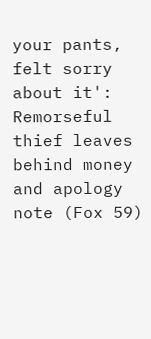your pants, felt sorry about it': Remorseful thief leaves behind money and apology note (Fox 59)